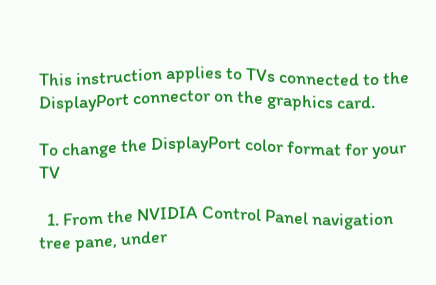This instruction applies to TVs connected to the DisplayPort connector on the graphics card.

To change the DisplayPort color format for your TV

  1. From the NVIDIA Control Panel navigation tree pane, under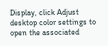Display, click Adjust desktop color settings to open the associated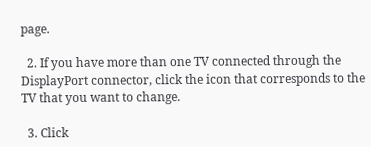page.

  2. If you have more than one TV connected through the DisplayPort connector, click the icon that corresponds to the TV that you want to change.

  3. Click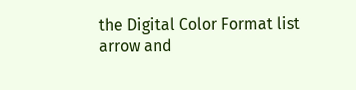the Digital Color Format list arrow and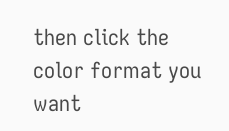then click the color format you want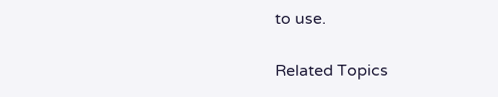to use.


Related Topics